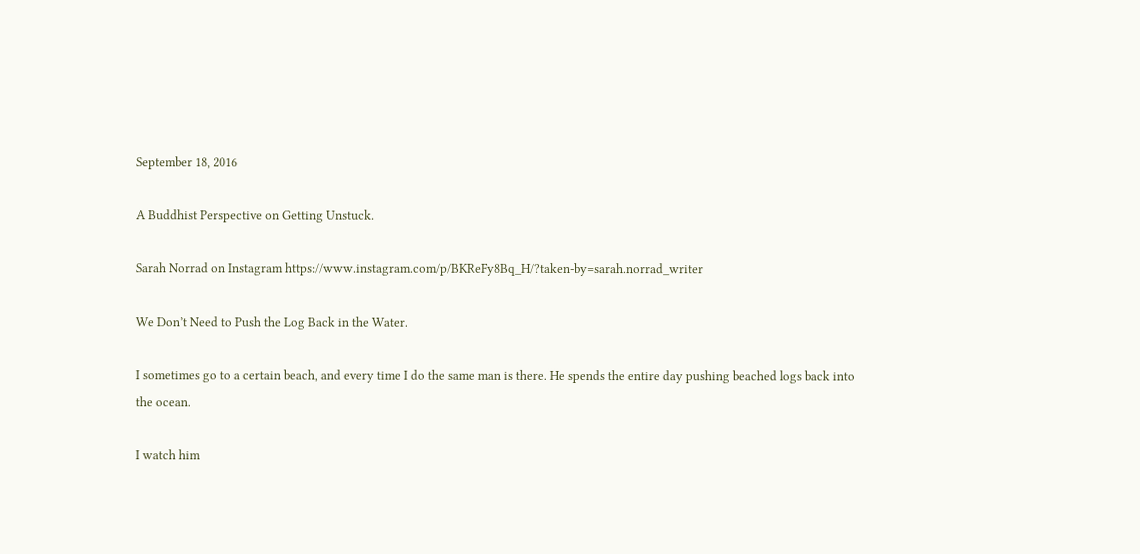September 18, 2016

A Buddhist Perspective on Getting Unstuck.

Sarah Norrad on Instagram https://www.instagram.com/p/BKReFy8Bq_H/?taken-by=sarah.norrad_writer

We Don’t Need to Push the Log Back in the Water.

I sometimes go to a certain beach, and every time I do the same man is there. He spends the entire day pushing beached logs back into the ocean.

I watch him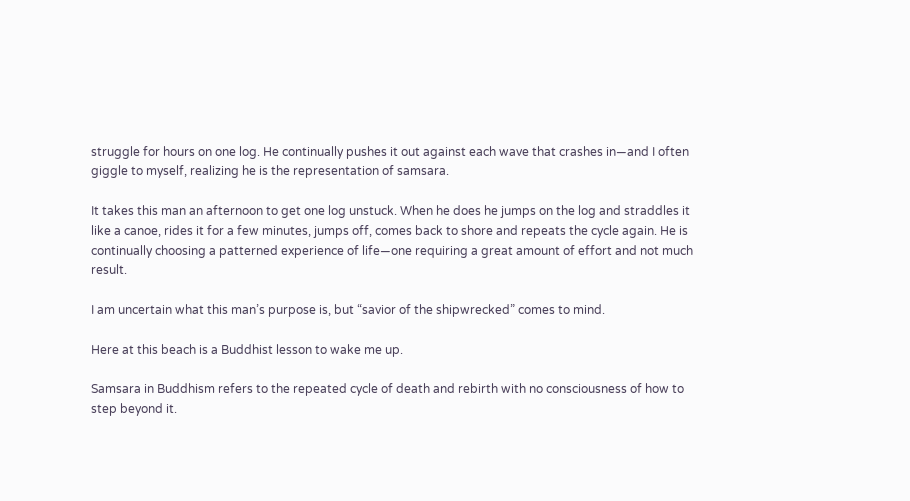struggle for hours on one log. He continually pushes it out against each wave that crashes in—and I often giggle to myself, realizing he is the representation of samsara.

It takes this man an afternoon to get one log unstuck. When he does he jumps on the log and straddles it like a canoe, rides it for a few minutes, jumps off, comes back to shore and repeats the cycle again. He is continually choosing a patterned experience of life—one requiring a great amount of effort and not much result.

I am uncertain what this man’s purpose is, but “savior of the shipwrecked” comes to mind.

Here at this beach is a Buddhist lesson to wake me up.

Samsara in Buddhism refers to the repeated cycle of death and rebirth with no consciousness of how to step beyond it.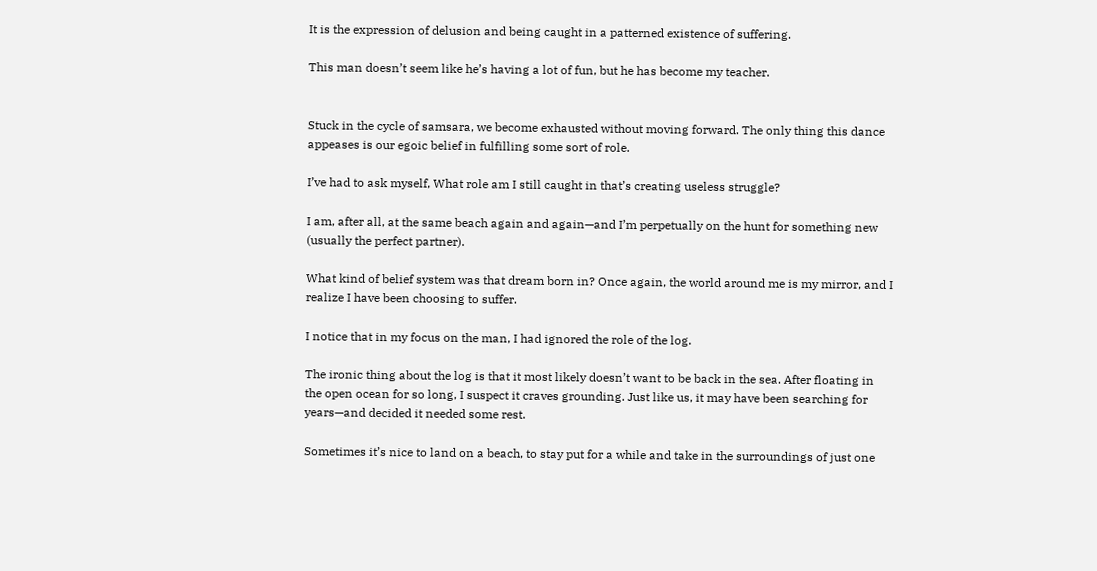It is the expression of delusion and being caught in a patterned existence of suffering.

This man doesn’t seem like he’s having a lot of fun, but he has become my teacher.


Stuck in the cycle of samsara, we become exhausted without moving forward. The only thing this dance appeases is our egoic belief in fulfilling some sort of role.

I’ve had to ask myself, What role am I still caught in that’s creating useless struggle?

I am, after all, at the same beach again and again—and I’m perpetually on the hunt for something new (usually the perfect partner).

What kind of belief system was that dream born in? Once again, the world around me is my mirror, and I realize I have been choosing to suffer.

I notice that in my focus on the man, I had ignored the role of the log.

The ironic thing about the log is that it most likely doesn’t want to be back in the sea. After floating in the open ocean for so long, I suspect it craves grounding. Just like us, it may have been searching for years—and decided it needed some rest.

Sometimes it’s nice to land on a beach, to stay put for a while and take in the surroundings of just one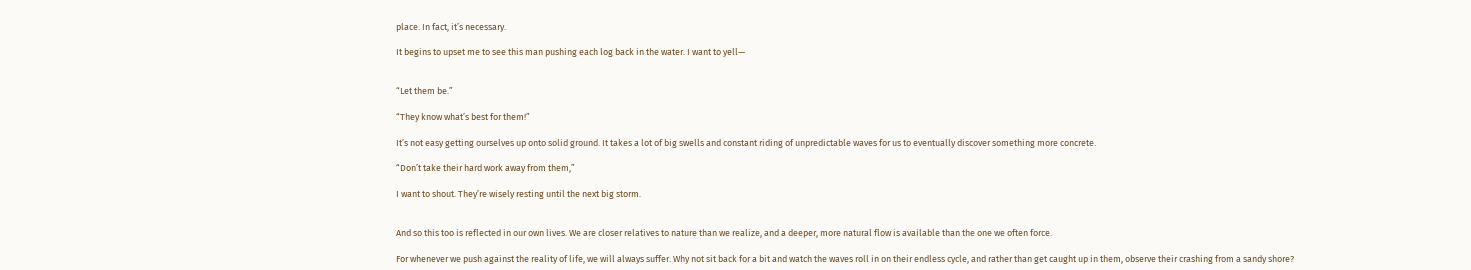place. In fact, it’s necessary.

It begins to upset me to see this man pushing each log back in the water. I want to yell—


“Let them be.”

“They know what’s best for them!”

It’s not easy getting ourselves up onto solid ground. It takes a lot of big swells and constant riding of unpredictable waves for us to eventually discover something more concrete.

“Don’t take their hard work away from them,”

I want to shout. They’re wisely resting until the next big storm.


And so this too is reflected in our own lives. We are closer relatives to nature than we realize, and a deeper, more natural flow is available than the one we often force.

For whenever we push against the reality of life, we will always suffer. Why not sit back for a bit and watch the waves roll in on their endless cycle, and rather than get caught up in them, observe their crashing from a sandy shore?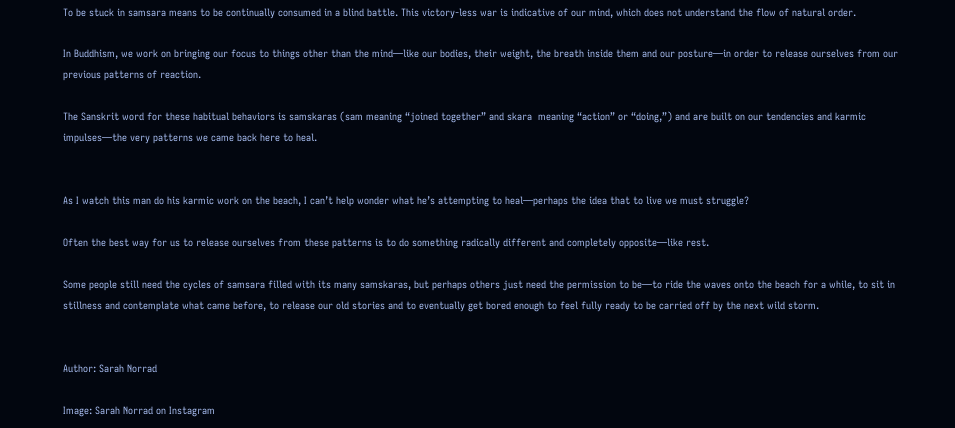To be stuck in samsara means to be continually consumed in a blind battle. This victory-less war is indicative of our mind, which does not understand the flow of natural order.

In Buddhism, we work on bringing our focus to things other than the mind—like our bodies, their weight, the breath inside them and our posture—in order to release ourselves from our previous patterns of reaction.

The Sanskrit word for these habitual behaviors is samskaras (sam meaning “joined together” and skara  meaning “action” or “doing,”) and are built on our tendencies and karmic impulses—the very patterns we came back here to heal.


As I watch this man do his karmic work on the beach, I can’t help wonder what he’s attempting to heal—perhaps the idea that to live we must struggle?

Often the best way for us to release ourselves from these patterns is to do something radically different and completely opposite—like rest.

Some people still need the cycles of samsara filled with its many samskaras, but perhaps others just need the permission to be—to ride the waves onto the beach for a while, to sit in stillness and contemplate what came before, to release our old stories and to eventually get bored enough to feel fully ready to be carried off by the next wild storm.


Author: Sarah Norrad

Image: Sarah Norrad on Instagram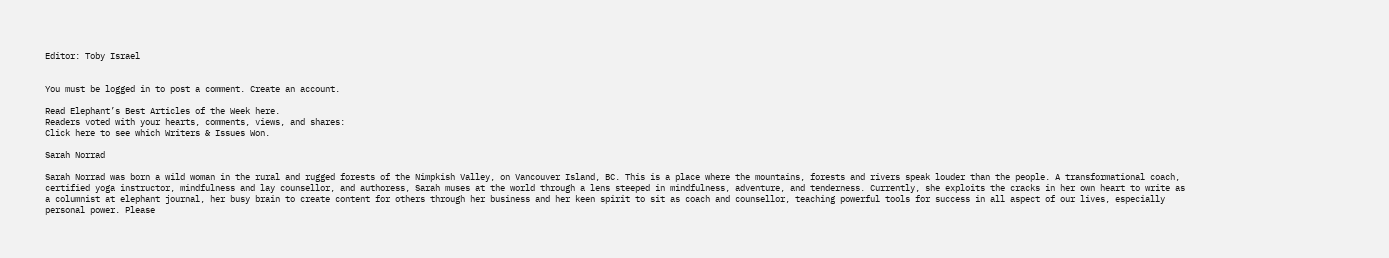Editor: Toby Israel


You must be logged in to post a comment. Create an account.

Read Elephant’s Best Articles of the Week here.
Readers voted with your hearts, comments, views, and shares:
Click here to see which Writers & Issues Won.

Sarah Norrad

Sarah Norrad was born a wild woman in the rural and rugged forests of the Nimpkish Valley, on Vancouver Island, BC. This is a place where the mountains, forests and rivers speak louder than the people. A transformational coach, certified yoga instructor, mindfulness and lay counsellor, and authoress, Sarah muses at the world through a lens steeped in mindfulness, adventure, and tenderness. Currently, she exploits the cracks in her own heart to write as a columnist at elephant journal, her busy brain to create content for others through her business and her keen spirit to sit as coach and counsellor, teaching powerful tools for success in all aspect of our lives, especially personal power. Please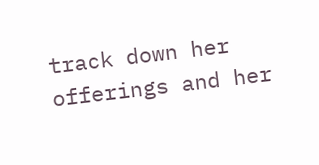track down her offerings and her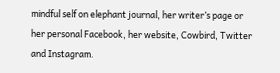mindful self on elephant journal, her writer’s page or her personal Facebook, her website, Cowbird, Twitter and Instagram.